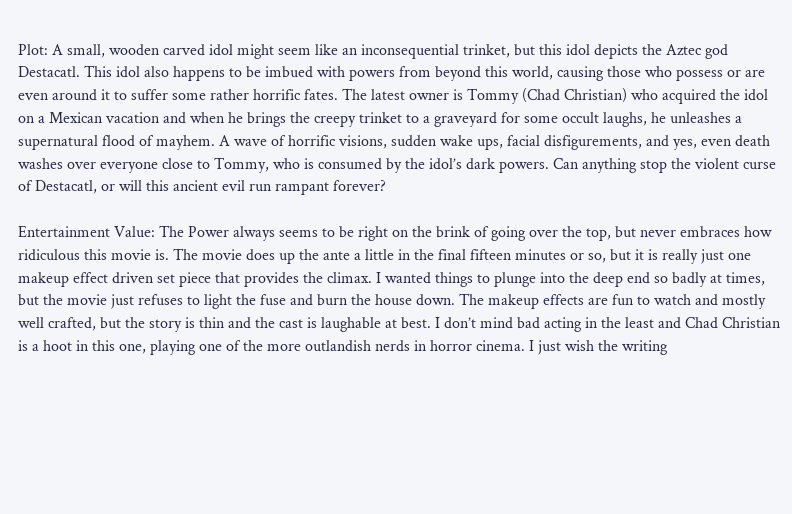Plot: A small, wooden carved idol might seem like an inconsequential trinket, but this idol depicts the Aztec god Destacatl. This idol also happens to be imbued with powers from beyond this world, causing those who possess or are even around it to suffer some rather horrific fates. The latest owner is Tommy (Chad Christian) who acquired the idol on a Mexican vacation and when he brings the creepy trinket to a graveyard for some occult laughs, he unleashes a supernatural flood of mayhem. A wave of horrific visions, sudden wake ups, facial disfigurements, and yes, even death washes over everyone close to Tommy, who is consumed by the idol’s dark powers. Can anything stop the violent curse of Destacatl, or will this ancient evil run rampant forever?

Entertainment Value: The Power always seems to be right on the brink of going over the top, but never embraces how ridiculous this movie is. The movie does up the ante a little in the final fifteen minutes or so, but it is really just one makeup effect driven set piece that provides the climax. I wanted things to plunge into the deep end so badly at times, but the movie just refuses to light the fuse and burn the house down. The makeup effects are fun to watch and mostly well crafted, but the story is thin and the cast is laughable at best. I don’t mind bad acting in the least and Chad Christian is a hoot in this one, playing one of the more outlandish nerds in horror cinema. I just wish the writing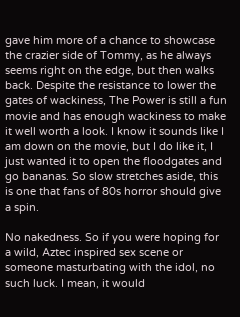gave him more of a chance to showcase the crazier side of Tommy, as he always seems right on the edge, but then walks back. Despite the resistance to lower the gates of wackiness, The Power is still a fun movie and has enough wackiness to make it well worth a look. I know it sounds like I am down on the movie, but I do like it, I just wanted it to open the floodgates and go bananas. So slow stretches aside, this is one that fans of 80s horror should give a spin.

No nakedness. So if you were hoping for a wild, Aztec inspired sex scene or someone masturbating with the idol, no such luck. I mean, it would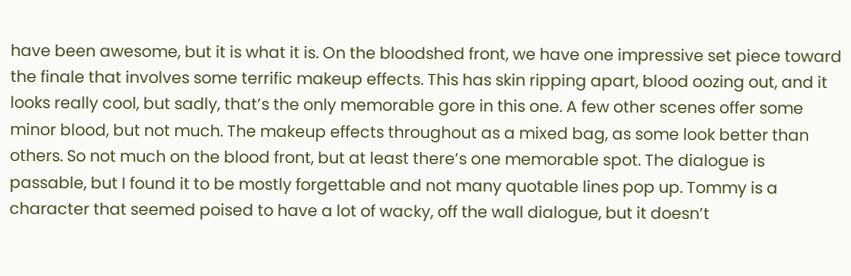have been awesome, but it is what it is. On the bloodshed front, we have one impressive set piece toward the finale that involves some terrific makeup effects. This has skin ripping apart, blood oozing out, and it looks really cool, but sadly, that’s the only memorable gore in this one. A few other scenes offer some minor blood, but not much. The makeup effects throughout as a mixed bag, as some look better than others. So not much on the blood front, but at least there’s one memorable spot. The dialogue is passable, but I found it to be mostly forgettable and not many quotable lines pop up. Tommy is a character that seemed poised to have a lot of wacky, off the wall dialogue, but it doesn’t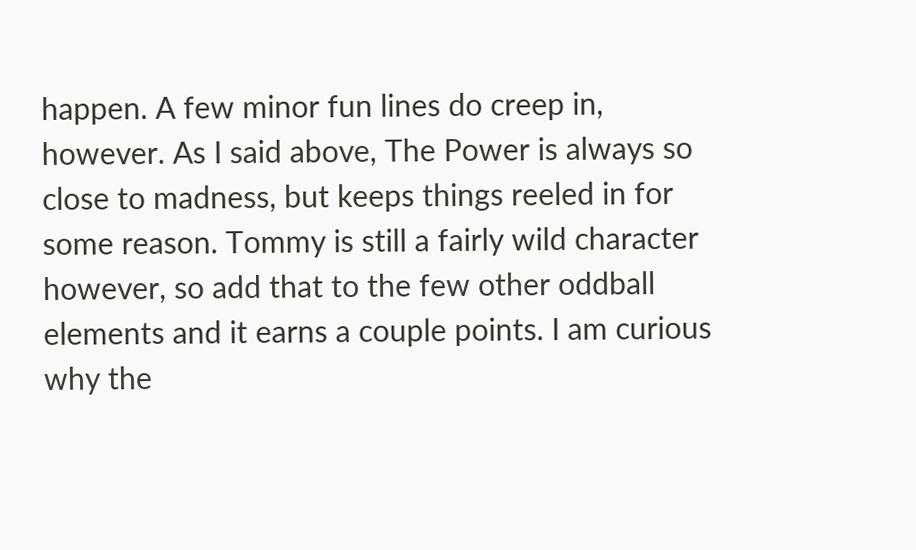happen. A few minor fun lines do creep in, however. As I said above, The Power is always so close to madness, but keeps things reeled in for some reason. Tommy is still a fairly wild character however, so add that to the few other oddball elements and it earns a couple points. I am curious why the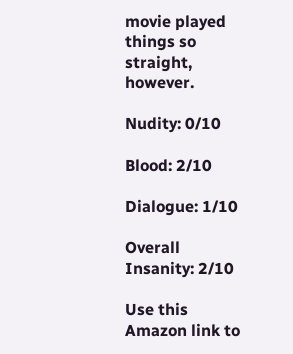movie played things so straight, however.

Nudity: 0/10

Blood: 2/10

Dialogue: 1/10

Overall Insanity: 2/10

Use this Amazon link to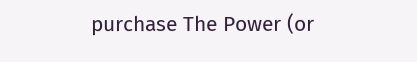purchase The Power (or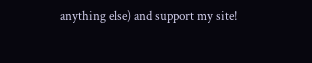anything else) and support my site!